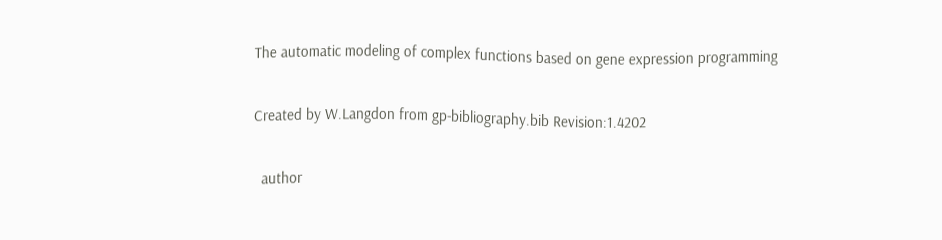The automatic modeling of complex functions based on gene expression programming

Created by W.Langdon from gp-bibliography.bib Revision:1.4202

  author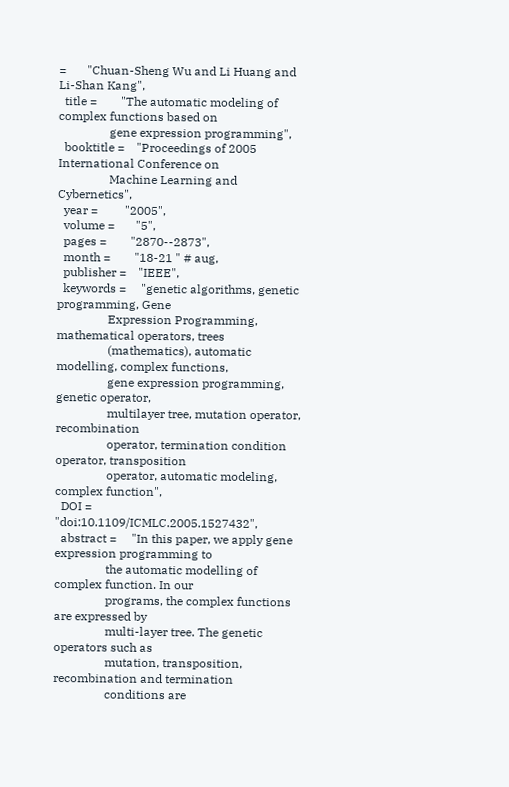=       "Chuan-Sheng Wu and Li Huang and Li-Shan Kang",
  title =        "The automatic modeling of complex functions based on
                 gene expression programming",
  booktitle =    "Proceedings of 2005 International Conference on
                 Machine Learning and Cybernetics",
  year =         "2005",
  volume =       "5",
  pages =        "2870--2873",
  month =        "18-21 " # aug,
  publisher =    "IEEE",
  keywords =     "genetic algorithms, genetic programming, Gene
                 Expression Programming, mathematical operators, trees
                 (mathematics), automatic modelling, complex functions,
                 gene expression programming, genetic operator,
                 multilayer tree, mutation operator, recombination
                 operator, termination condition operator, transposition
                 operator, automatic modeling, complex function",
  DOI =          "doi:10.1109/ICMLC.2005.1527432",
  abstract =     "In this paper, we apply gene expression programming to
                 the automatic modelling of complex function. In our
                 programs, the complex functions are expressed by
                 multi-layer tree. The genetic operators such as
                 mutation, transposition, recombination and termination
                 conditions are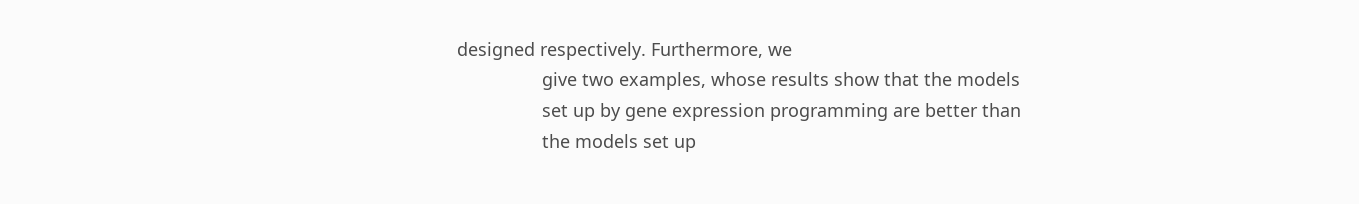designed respectively. Furthermore, we
                 give two examples, whose results show that the models
                 set up by gene expression programming are better than
                 the models set up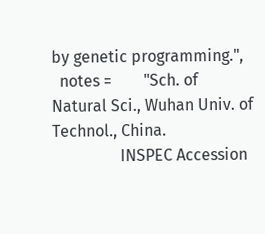by genetic programming.",
  notes =        "Sch. of Natural Sci., Wuhan Univ. of Technol., China.
                 INSPEC Accession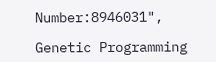Number:8946031",

Genetic Programming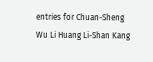entries for Chuan-Sheng Wu Li Huang Li-Shan Kang